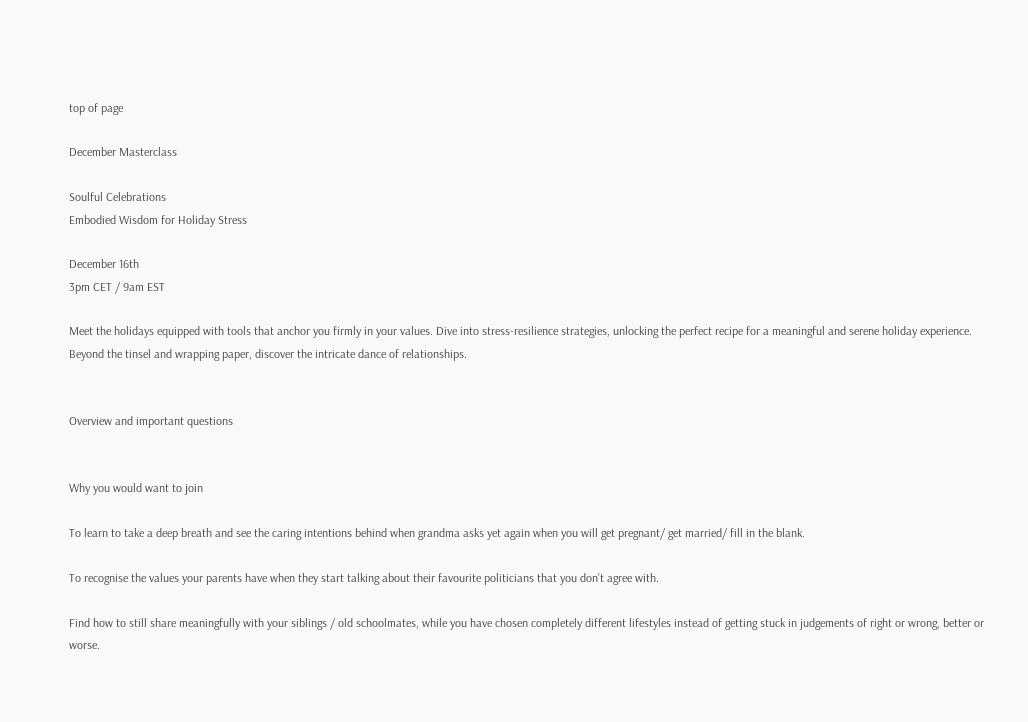top of page

December Masterclass

Soulful Celebrations
Embodied Wisdom for Holiday Stress

December 16th
3pm CET / 9am EST

Meet the holidays equipped with tools that anchor you firmly in your values. Dive into stress-resilience strategies, unlocking the perfect recipe for a meaningful and serene holiday experience. Beyond the tinsel and wrapping paper, discover the intricate dance of relationships.


Overview and important questions


Why you would want to join

To learn to take a deep breath and see the caring intentions behind when grandma asks yet again when you will get pregnant/ get married/ fill in the blank.

To recognise the values your parents have when they start talking about their favourite politicians that you don’t agree with.

Find how to still share meaningfully with your siblings / old schoolmates, while you have chosen completely different lifestyles instead of getting stuck in judgements of right or wrong, better or worse.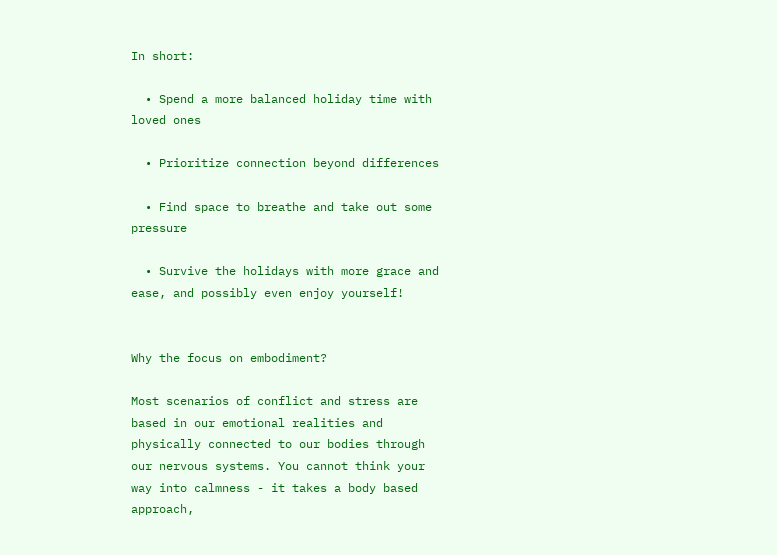In short:

  • Spend a more balanced holiday time with loved ones

  • Prioritize connection beyond differences

  • Find space to breathe and take out some pressure

  • Survive the holidays with more grace and ease, and possibly even enjoy yourself!


Why the focus on embodiment?

Most scenarios of conflict and stress are based in our emotional realities and physically connected to our bodies through our nervous systems. You cannot think your way into calmness - it takes a body based approach,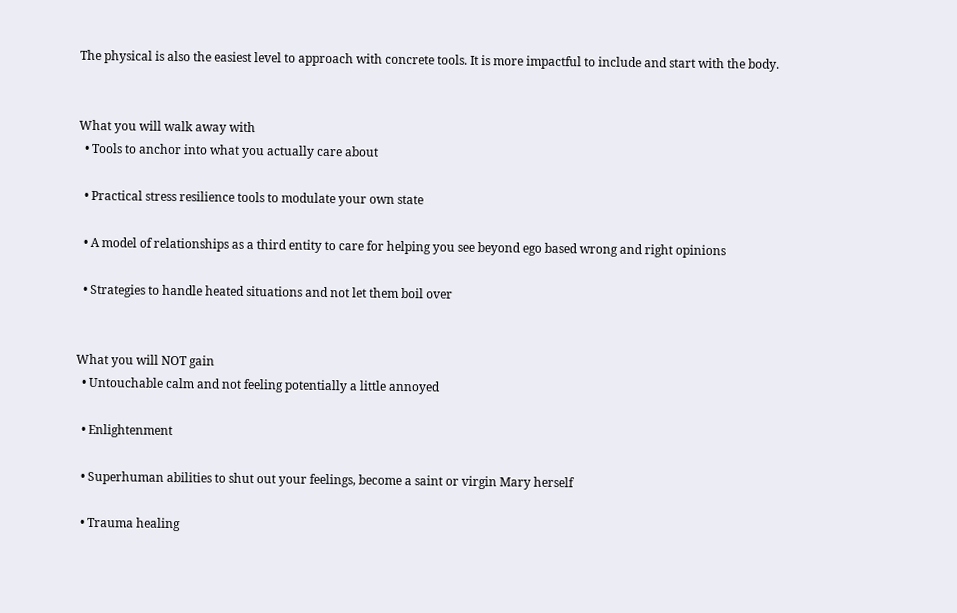The physical is also the easiest level to approach with concrete tools. It is more impactful to include and start with the body.


What you will walk away with
  • Tools to anchor into what you actually care about

  • Practical stress resilience tools to modulate your own state

  • A model of relationships as a third entity to care for helping you see beyond ego based wrong and right opinions

  • Strategies to handle heated situations and not let them boil over


What you will NOT gain
  • Untouchable calm and not feeling potentially a little annoyed

  • Enlightenment

  • Superhuman abilities to shut out your feelings, become a saint or virgin Mary herself

  • Trauma healing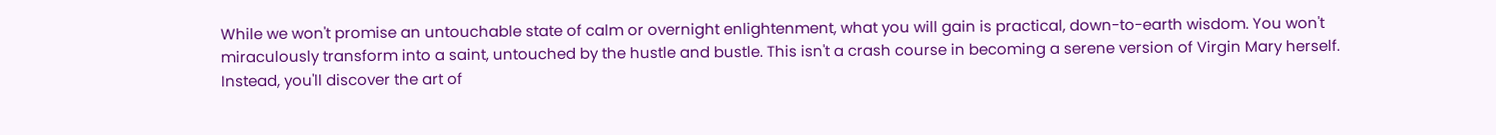While we won't promise an untouchable state of calm or overnight enlightenment, what you will gain is practical, down-to-earth wisdom. You won't miraculously transform into a saint, untouched by the hustle and bustle. This isn't a crash course in becoming a serene version of Virgin Mary herself. Instead, you'll discover the art of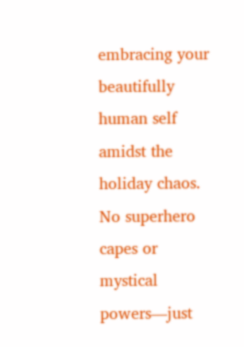embracing your beautifully human self amidst the holiday chaos. No superhero capes or mystical powers—just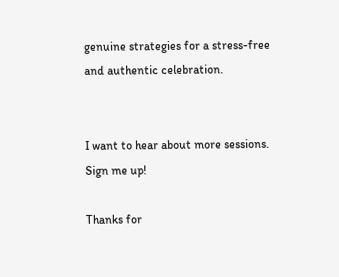genuine strategies for a stress-free and authentic celebration.


I want to hear about more sessions.
Sign me up!

Thanks for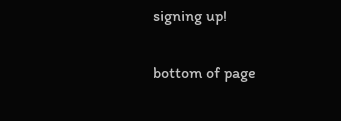signing up!

bottom of page